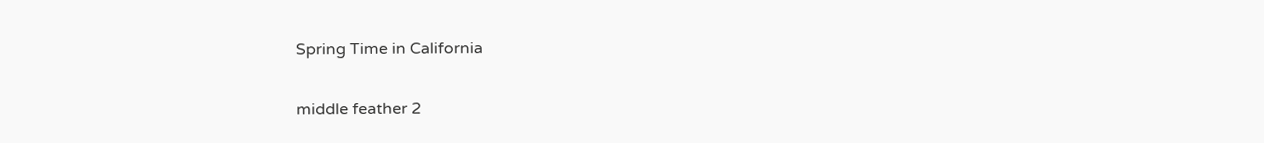Spring Time in California

middle feather 2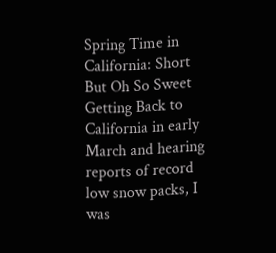Spring Time in California: Short But Oh So Sweet Getting Back to California in early March and hearing reports of record low snow packs, I was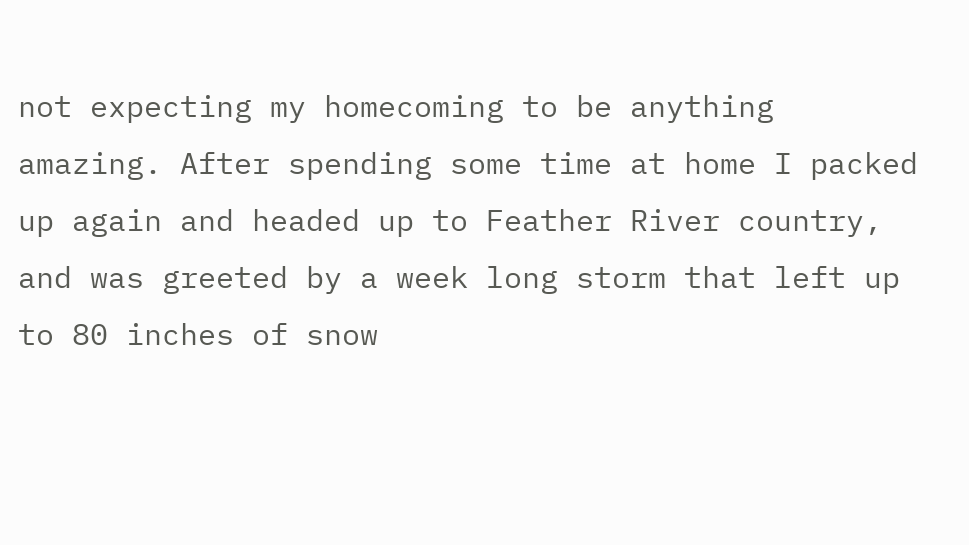not expecting my homecoming to be anything amazing. After spending some time at home I packed up again and headed up to Feather River country, and was greeted by a week long storm that left up to 80 inches of snow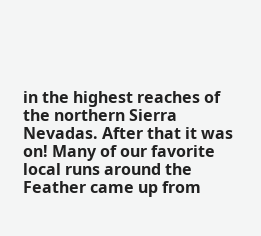in the highest reaches of the northern Sierra Nevadas. After that it was on! Many of our favorite local runs around the Feather came up from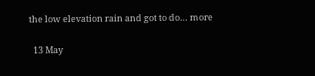the low elevation rain and got to do… more

  13 May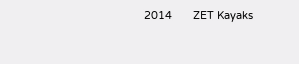2014       ZET Kayaks